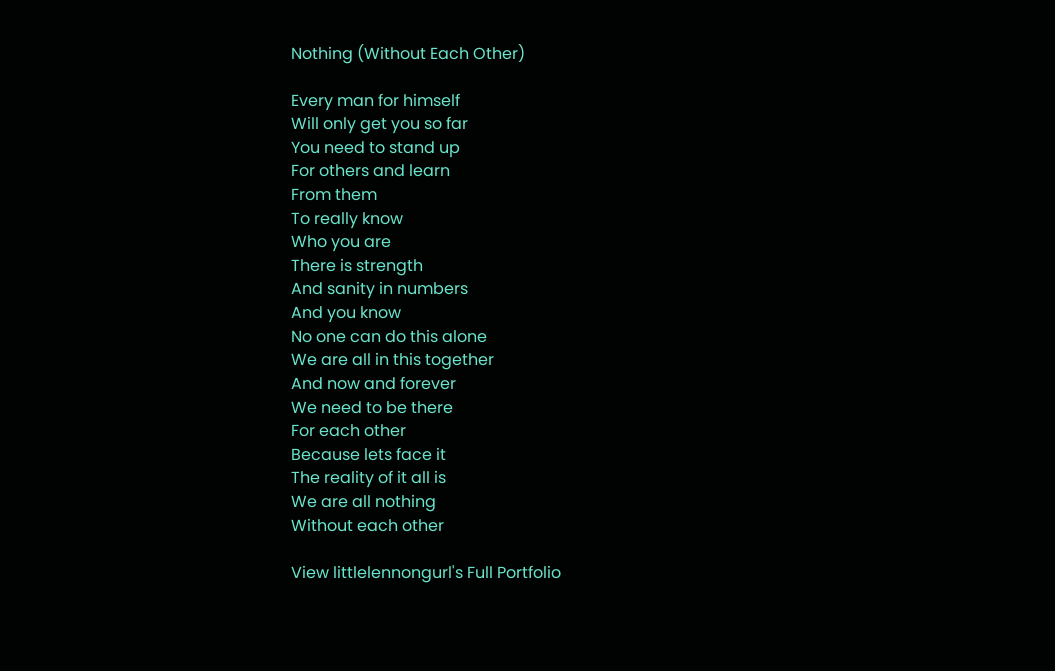Nothing (Without Each Other)

Every man for himself
Will only get you so far
You need to stand up
For others and learn
From them
To really know
Who you are
There is strength
And sanity in numbers
And you know
No one can do this alone
We are all in this together
And now and forever
We need to be there
For each other
Because lets face it
The reality of it all is
We are all nothing
Without each other

View littlelennongurl's Full Portfolio